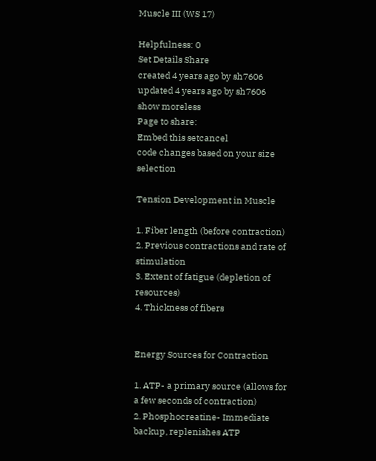Muscle III (WS 17)

Helpfulness: 0
Set Details Share
created 4 years ago by sh7606
updated 4 years ago by sh7606
show moreless
Page to share:
Embed this setcancel
code changes based on your size selection

Tension Development in Muscle

1. Fiber length (before contraction)
2. Previous contractions and rate of stimulation
3. Extent of fatigue (depletion of resources)
4. Thickness of fibers


Energy Sources for Contraction

1. ATP- a primary source (allows for a few seconds of contraction)
2. Phosphocreatine- Immediate backup, replenishes ATP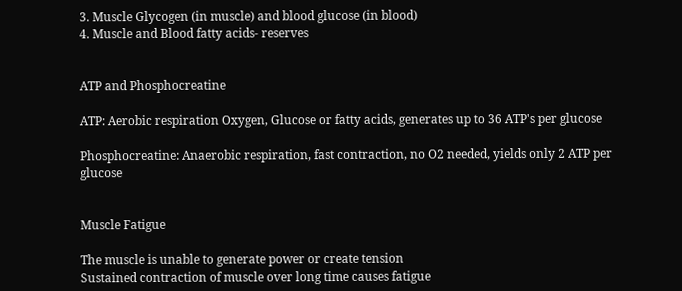3. Muscle Glycogen (in muscle) and blood glucose (in blood)
4. Muscle and Blood fatty acids- reserves


ATP and Phosphocreatine

ATP: Aerobic respiration Oxygen, Glucose or fatty acids, generates up to 36 ATP's per glucose

Phosphocreatine: Anaerobic respiration, fast contraction, no O2 needed, yields only 2 ATP per glucose


Muscle Fatigue

The muscle is unable to generate power or create tension
Sustained contraction of muscle over long time causes fatigue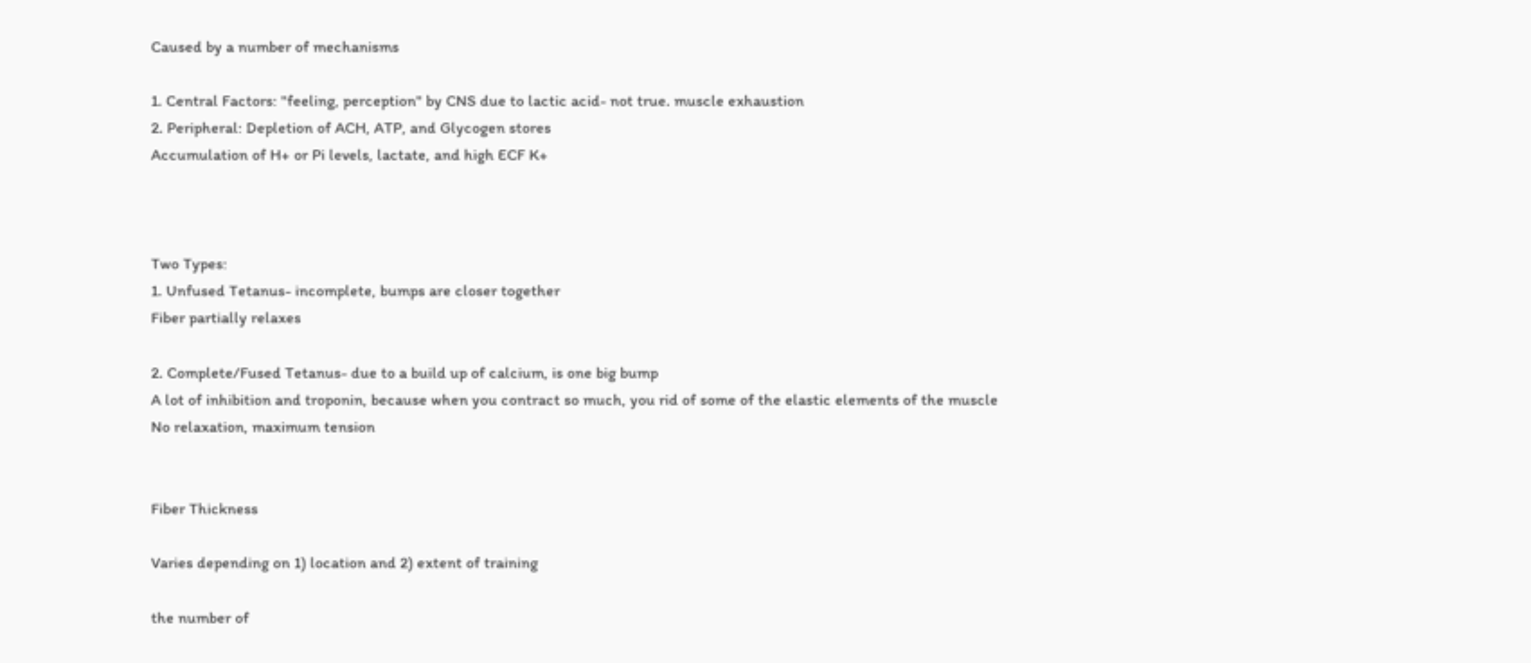Caused by a number of mechanisms

1. Central Factors: "feeling, perception" by CNS due to lactic acid- not true. muscle exhaustion
2. Peripheral: Depletion of ACH, ATP, and Glycogen stores
Accumulation of H+ or Pi levels, lactate, and high ECF K+



Two Types:
1. Unfused Tetanus- incomplete, bumps are closer together
Fiber partially relaxes

2. Complete/Fused Tetanus- due to a build up of calcium, is one big bump
A lot of inhibition and troponin, because when you contract so much, you rid of some of the elastic elements of the muscle
No relaxation, maximum tension


Fiber Thickness

Varies depending on 1) location and 2) extent of training

the number of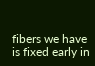fibers we have is fixed early in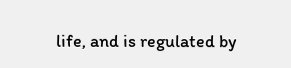life, and is regulated by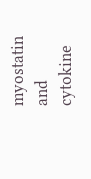myostatin and cytokine